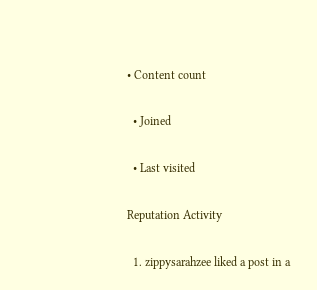• Content count

  • Joined

  • Last visited

Reputation Activity

  1. zippysarahzee liked a post in a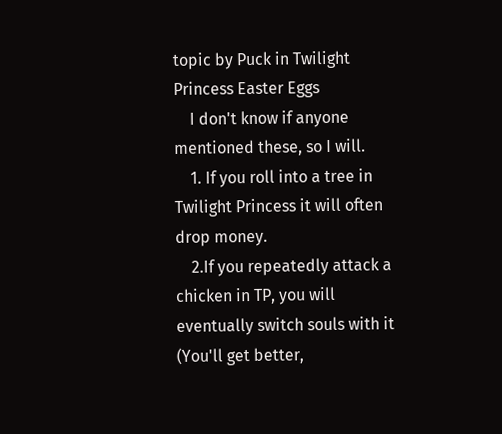topic by Puck in Twilight Princess Easter Eggs
    I don't know if anyone mentioned these, so I will.
    1. If you roll into a tree in Twilight Princess it will often drop money.
    2.If you repeatedly attack a chicken in TP, you will eventually switch souls with it (You'll get better,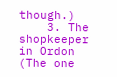though.)
    3. The shopkeeper in Ordon (The one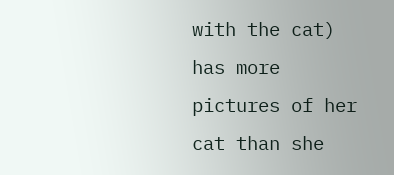with the cat) has more pictures of her cat than she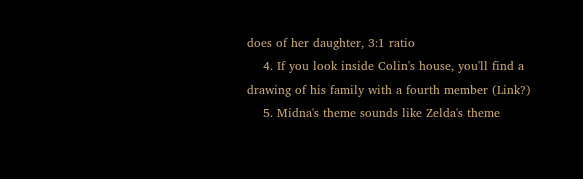does of her daughter, 3:1 ratio
    4. If you look inside Colin's house, you'll find a drawing of his family with a fourth member (Link?)
    5. Midna's theme sounds like Zelda's theme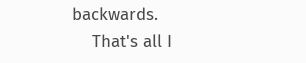backwards.
    That's all I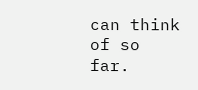can think of so far.